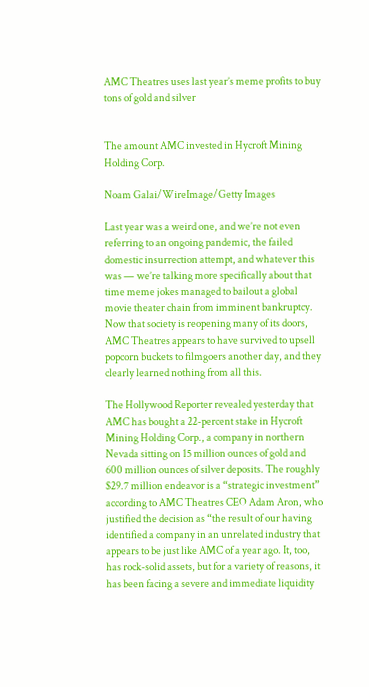AMC Theatres uses last year’s meme profits to buy tons of gold and silver


The amount AMC invested in Hycroft Mining Holding Corp.

Noam Galai/WireImage/Getty Images

Last year was a weird one, and we’re not even referring to an ongoing pandemic, the failed domestic insurrection attempt, and whatever this was — we’re talking more specifically about that time meme jokes managed to bailout a global movie theater chain from imminent bankruptcy. Now that society is reopening many of its doors, AMC Theatres appears to have survived to upsell popcorn buckets to filmgoers another day, and they clearly learned nothing from all this.

The Hollywood Reporter revealed yesterday that AMC has bought a 22-percent stake in Hycroft Mining Holding Corp., a company in northern Nevada sitting on 15 million ounces of gold and 600 million ounces of silver deposits. The roughly $29.7 million endeavor is a “strategic investment” according to AMC Theatres CEO Adam Aron, who justified the decision as “the result of our having identified a company in an unrelated industry that appears to be just like AMC of a year ago. It, too, has rock-solid assets, but for a variety of reasons, it has been facing a severe and immediate liquidity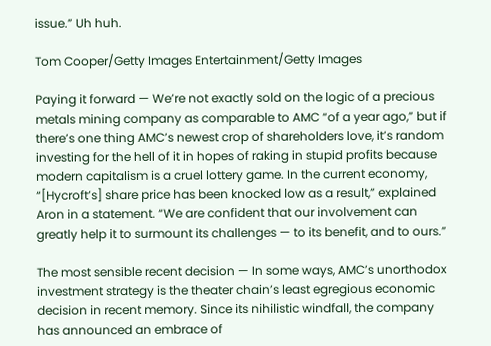issue.” Uh huh.

Tom Cooper/Getty Images Entertainment/Getty Images

Paying it forward — We’re not exactly sold on the logic of a precious metals mining company as comparable to AMC “of a year ago,” but if there’s one thing AMC’s newest crop of shareholders love, it’s random investing for the hell of it in hopes of raking in stupid profits because modern capitalism is a cruel lottery game. In the current economy, “[Hycroft’s] share price has been knocked low as a result,” explained Aron in a statement. “We are confident that our involvement can greatly help it to surmount its challenges — to its benefit, and to ours.”

The most sensible recent decision — In some ways, AMC’s unorthodox investment strategy is the theater chain’s least egregious economic decision in recent memory. Since its nihilistic windfall, the company has announced an embrace of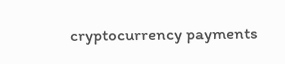cryptocurrency payments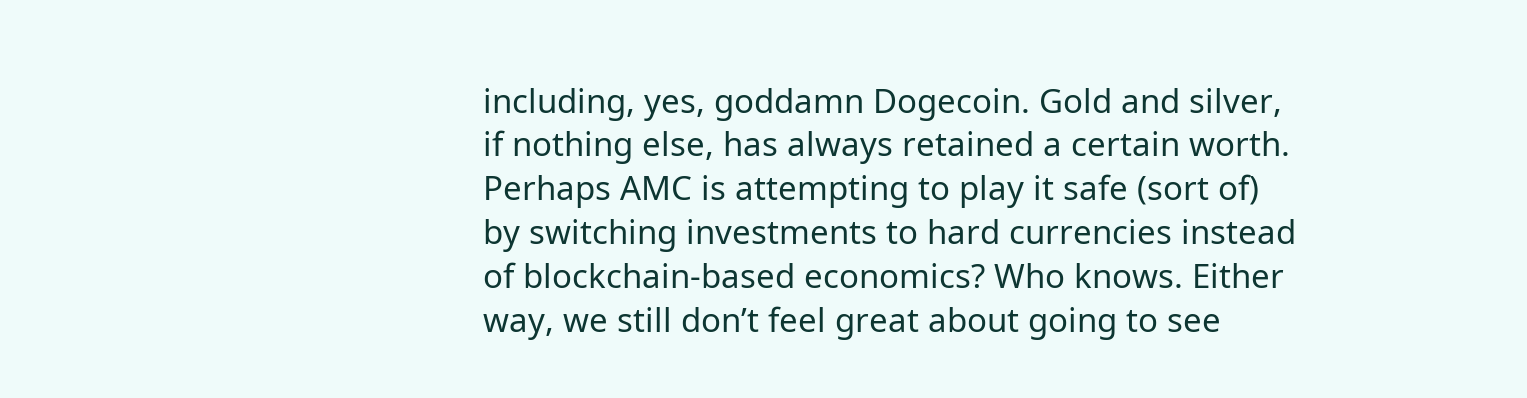including, yes, goddamn Dogecoin. Gold and silver, if nothing else, has always retained a certain worth. Perhaps AMC is attempting to play it safe (sort of) by switching investments to hard currencies instead of blockchain-based economics? Who knows. Either way, we still don’t feel great about going to see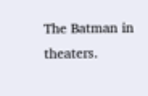The Batman in theaters.